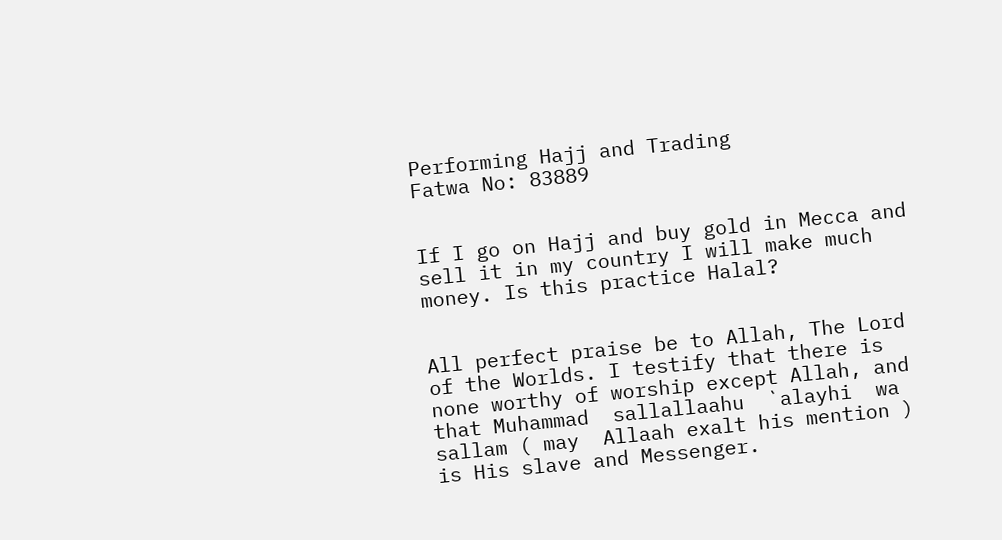Performing Hajj and Trading
Fatwa No: 83889


If I go on Hajj and buy gold in Mecca and sell it in my country I will make much money. Is this practice Halal?


All perfect praise be to Allah, The Lord of the Worlds. I testify that there is none worthy of worship except Allah, and that Muhammad  sallallaahu  `alayhi  wa  sallam ( may  Allaah exalt his mention ) is His slave and Messenger.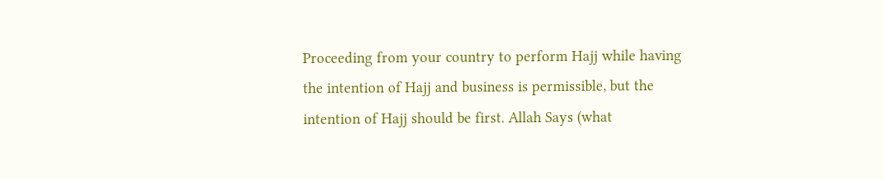Proceeding from your country to perform Hajj while having the intention of Hajj and business is permissible, but the intention of Hajj should be first. Allah Says (what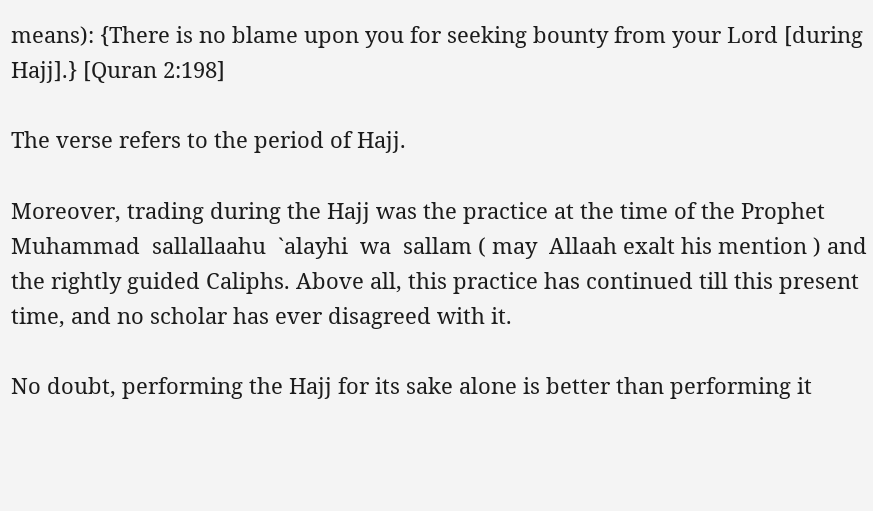means): {There is no blame upon you for seeking bounty from your Lord [during Hajj].} [Quran 2:198]

The verse refers to the period of Hajj.

Moreover, trading during the Hajj was the practice at the time of the Prophet Muhammad  sallallaahu  `alayhi  wa  sallam ( may  Allaah exalt his mention ) and the rightly guided Caliphs. Above all, this practice has continued till this present time, and no scholar has ever disagreed with it.

No doubt, performing the Hajj for its sake alone is better than performing it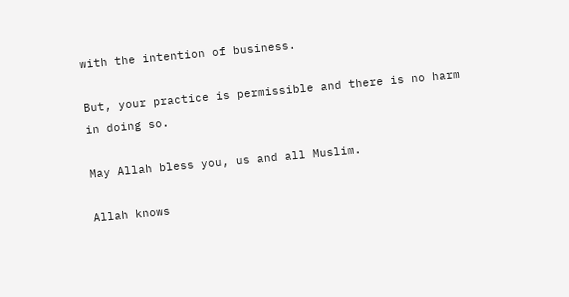with the intention of business.

But, your practice is permissible and there is no harm in doing so.

May Allah bless you, us and all Muslim.

Allah knows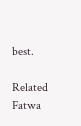best.

Related Fatwa